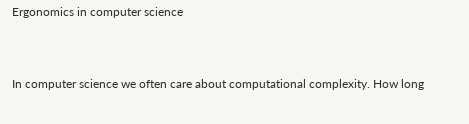Ergonomics in computer science


In computer science we often care about computational complexity. How long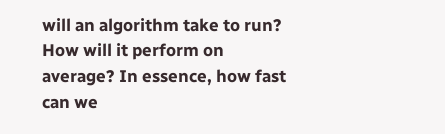will an algorithm take to run? How will it perform on average? In essence, how fast can we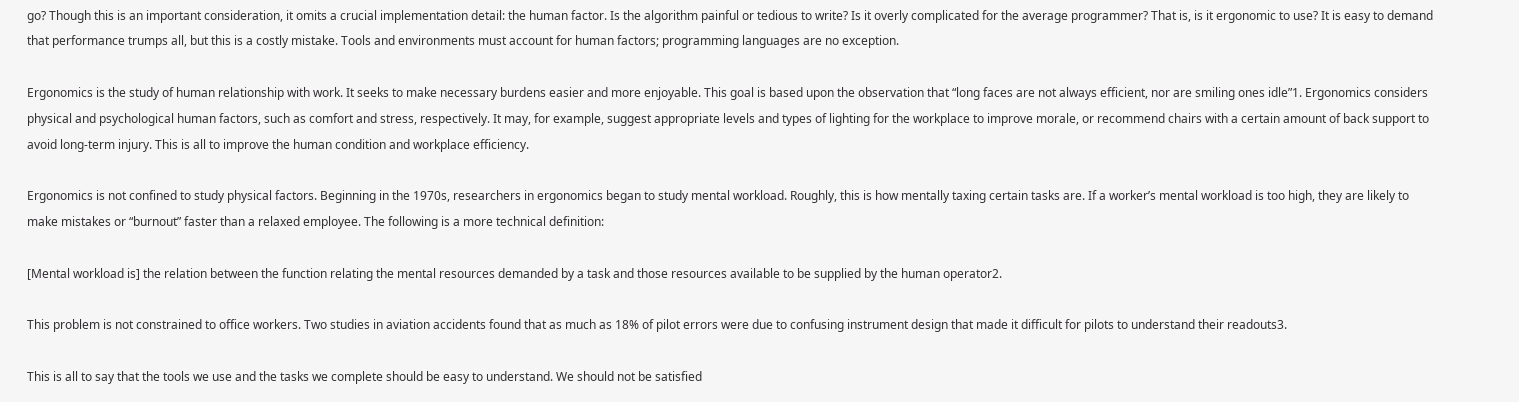go? Though this is an important consideration, it omits a crucial implementation detail: the human factor. Is the algorithm painful or tedious to write? Is it overly complicated for the average programmer? That is, is it ergonomic to use? It is easy to demand that performance trumps all, but this is a costly mistake. Tools and environments must account for human factors; programming languages are no exception.

Ergonomics is the study of human relationship with work. It seeks to make necessary burdens easier and more enjoyable. This goal is based upon the observation that “long faces are not always efficient, nor are smiling ones idle”1. Ergonomics considers physical and psychological human factors, such as comfort and stress, respectively. It may, for example, suggest appropriate levels and types of lighting for the workplace to improve morale, or recommend chairs with a certain amount of back support to avoid long-term injury. This is all to improve the human condition and workplace efficiency.

Ergonomics is not confined to study physical factors. Beginning in the 1970s, researchers in ergonomics began to study mental workload. Roughly, this is how mentally taxing certain tasks are. If a worker’s mental workload is too high, they are likely to make mistakes or “burnout” faster than a relaxed employee. The following is a more technical definition:

[Mental workload is] the relation between the function relating the mental resources demanded by a task and those resources available to be supplied by the human operator2.

This problem is not constrained to office workers. Two studies in aviation accidents found that as much as 18% of pilot errors were due to confusing instrument design that made it difficult for pilots to understand their readouts3.

This is all to say that the tools we use and the tasks we complete should be easy to understand. We should not be satisfied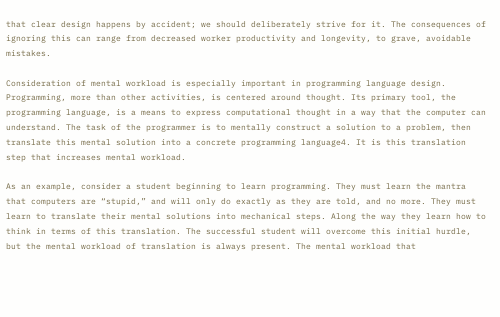that clear design happens by accident; we should deliberately strive for it. The consequences of ignoring this can range from decreased worker productivity and longevity, to grave, avoidable mistakes.

Consideration of mental workload is especially important in programming language design. Programming, more than other activities, is centered around thought. Its primary tool, the programming language, is a means to express computational thought in a way that the computer can understand. The task of the programmer is to mentally construct a solution to a problem, then translate this mental solution into a concrete programming language4. It is this translation step that increases mental workload.

As an example, consider a student beginning to learn programming. They must learn the mantra that computers are “stupid,” and will only do exactly as they are told, and no more. They must learn to translate their mental solutions into mechanical steps. Along the way they learn how to think in terms of this translation. The successful student will overcome this initial hurdle, but the mental workload of translation is always present. The mental workload that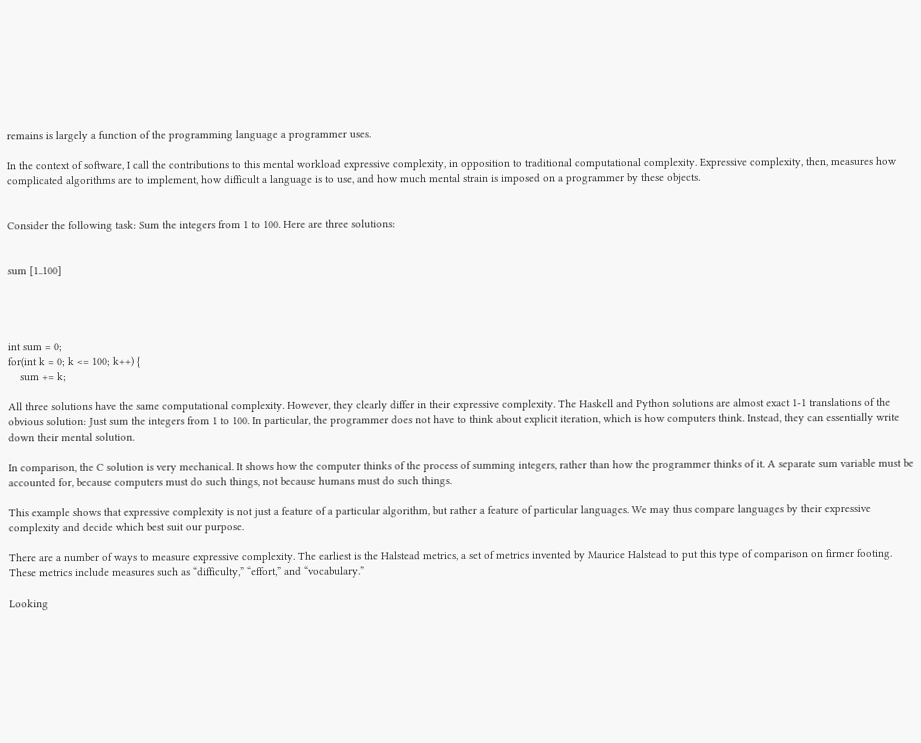remains is largely a function of the programming language a programmer uses.

In the context of software, I call the contributions to this mental workload expressive complexity, in opposition to traditional computational complexity. Expressive complexity, then, measures how complicated algorithms are to implement, how difficult a language is to use, and how much mental strain is imposed on a programmer by these objects.


Consider the following task: Sum the integers from 1 to 100. Here are three solutions:


sum [1..100]




int sum = 0;
for(int k = 0; k <= 100; k++) {
    sum += k;

All three solutions have the same computational complexity. However, they clearly differ in their expressive complexity. The Haskell and Python solutions are almost exact 1-1 translations of the obvious solution: Just sum the integers from 1 to 100. In particular, the programmer does not have to think about explicit iteration, which is how computers think. Instead, they can essentially write down their mental solution.

In comparison, the C solution is very mechanical. It shows how the computer thinks of the process of summing integers, rather than how the programmer thinks of it. A separate sum variable must be accounted for, because computers must do such things, not because humans must do such things.

This example shows that expressive complexity is not just a feature of a particular algorithm, but rather a feature of particular languages. We may thus compare languages by their expressive complexity and decide which best suit our purpose.

There are a number of ways to measure expressive complexity. The earliest is the Halstead metrics, a set of metrics invented by Maurice Halstead to put this type of comparison on firmer footing. These metrics include measures such as “difficulty,” “effort,” and “vocabulary.”

Looking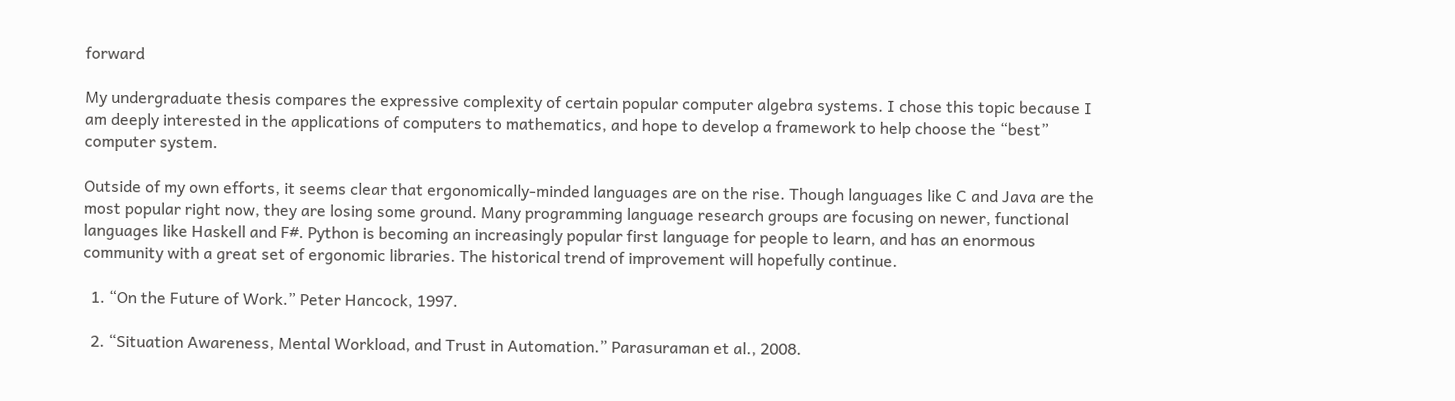forward

My undergraduate thesis compares the expressive complexity of certain popular computer algebra systems. I chose this topic because I am deeply interested in the applications of computers to mathematics, and hope to develop a framework to help choose the “best” computer system.

Outside of my own efforts, it seems clear that ergonomically-minded languages are on the rise. Though languages like C and Java are the most popular right now, they are losing some ground. Many programming language research groups are focusing on newer, functional languages like Haskell and F#. Python is becoming an increasingly popular first language for people to learn, and has an enormous community with a great set of ergonomic libraries. The historical trend of improvement will hopefully continue.

  1. “On the Future of Work.” Peter Hancock, 1997.

  2. “Situation Awareness, Mental Workload, and Trust in Automation.” Parasuraman et al., 2008.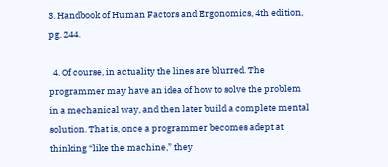3. Handbook of Human Factors and Ergonomics, 4th edition, pg. 244.

  4. Of course, in actuality the lines are blurred. The programmer may have an idea of how to solve the problem in a mechanical way, and then later build a complete mental solution. That is, once a programmer becomes adept at thinking “like the machine,” they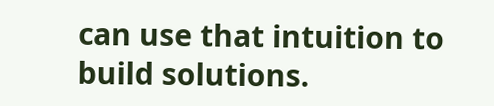can use that intuition to build solutions.